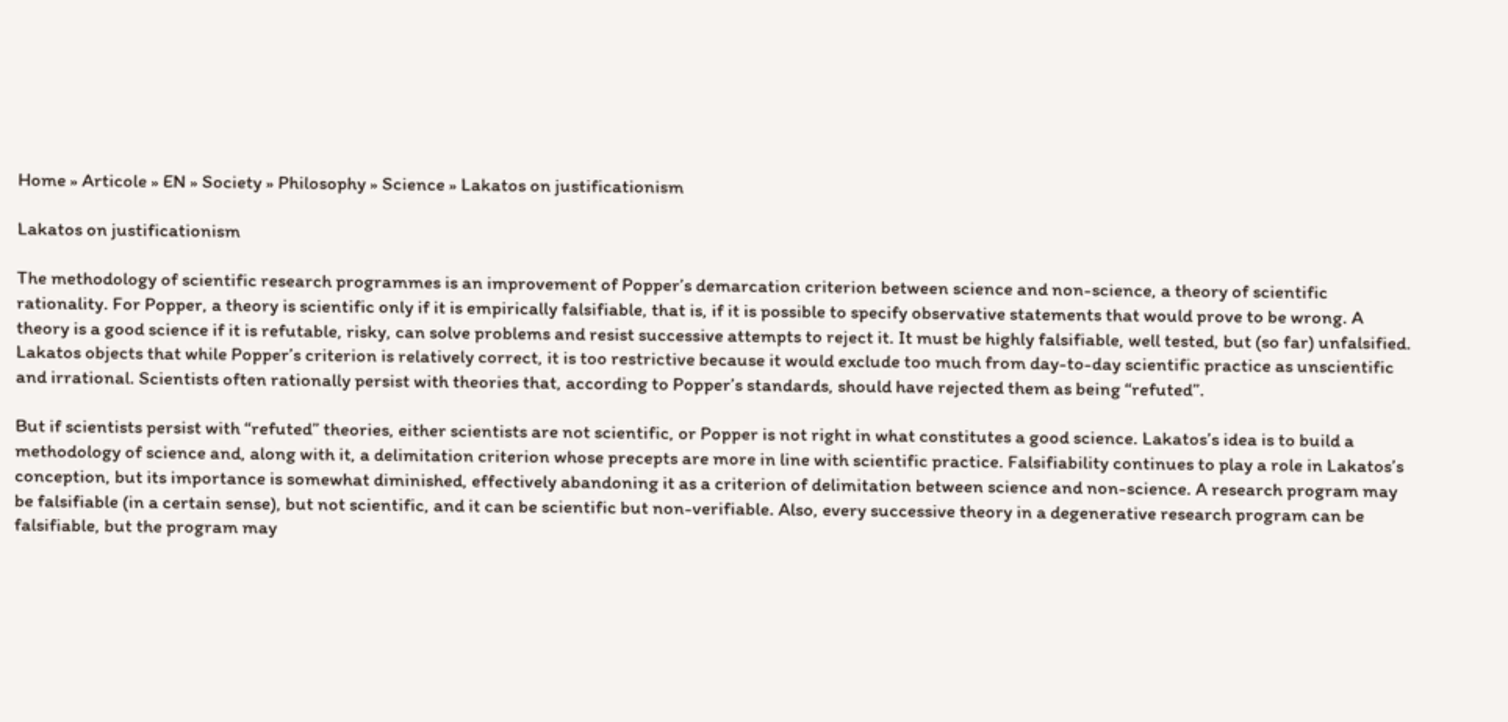Home » Articole » EN » Society » Philosophy » Science » Lakatos on justificationism

Lakatos on justificationism

The methodology of scientific research programmes is an improvement of Popper’s demarcation criterion between science and non-science, a theory of scientific rationality. For Popper, a theory is scientific only if it is empirically falsifiable, that is, if it is possible to specify observative statements that would prove to be wrong. A theory is a good science if it is refutable, risky, can solve problems and resist successive attempts to reject it. It must be highly falsifiable, well tested, but (so far) unfalsified. Lakatos objects that while Popper’s criterion is relatively correct, it is too restrictive because it would exclude too much from day-to-day scientific practice as unscientific and irrational. Scientists often rationally persist with theories that, according to Popper’s standards, should have rejected them as being “refuted”.

But if scientists persist with “refuted” theories, either scientists are not scientific, or Popper is not right in what constitutes a good science. Lakatos’s idea is to build a methodology of science and, along with it, a delimitation criterion whose precepts are more in line with scientific practice. Falsifiability continues to play a role in Lakatos’s conception, but its importance is somewhat diminished, effectively abandoning it as a criterion of delimitation between science and non-science. A research program may be falsifiable (in a certain sense), but not scientific, and it can be scientific but non-verifiable. Also, every successive theory in a degenerative research program can be falsifiable, but the program may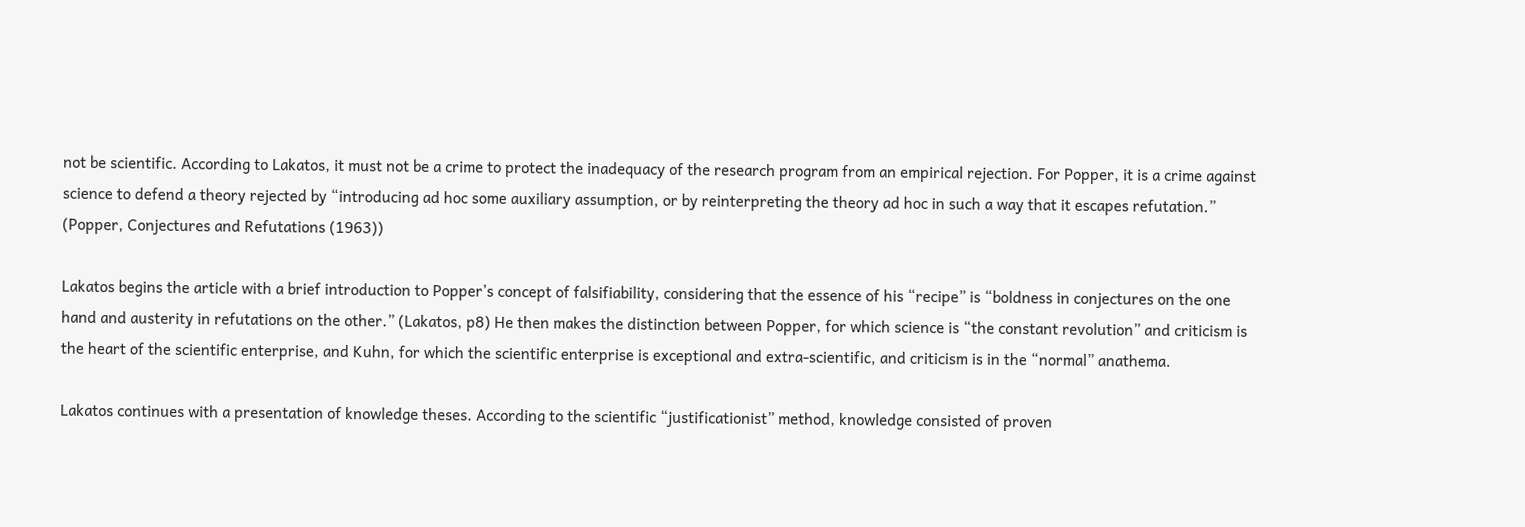not be scientific. According to Lakatos, it must not be a crime to protect the inadequacy of the research program from an empirical rejection. For Popper, it is a crime against science to defend a theory rejected by “introducing ad hoc some auxiliary assumption, or by reinterpreting the theory ad hoc in such a way that it escapes refutation.” (Popper, Conjectures and Refutations (1963))

Lakatos begins the article with a brief introduction to Popper’s concept of falsifiability, considering that the essence of his “recipe” is “boldness in conjectures on the one hand and austerity in refutations on the other.” (Lakatos, p8) He then makes the distinction between Popper, for which science is “the constant revolution” and criticism is the heart of the scientific enterprise, and Kuhn, for which the scientific enterprise is exceptional and extra-scientific, and criticism is in the “normal” anathema.

Lakatos continues with a presentation of knowledge theses. According to the scientific “justificationist” method, knowledge consisted of proven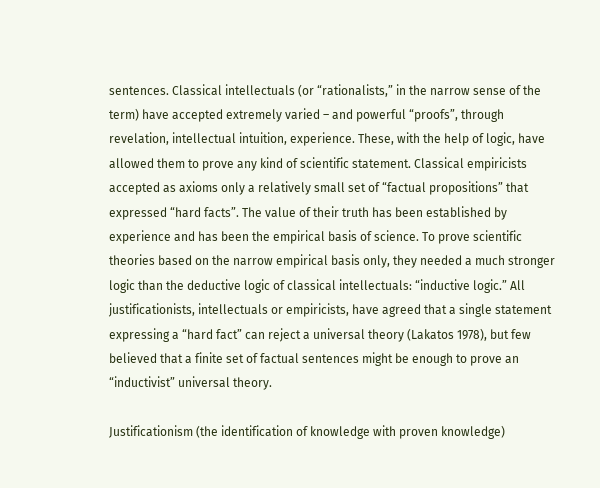sentences. Classical intellectuals (or “rationalists,” in the narrow sense of the term) have accepted extremely varied – and powerful “proofs”, through revelation, intellectual intuition, experience. These, with the help of logic, have allowed them to prove any kind of scientific statement. Classical empiricists accepted as axioms only a relatively small set of “factual propositions” that expressed “hard facts”. The value of their truth has been established by experience and has been the empirical basis of science. To prove scientific theories based on the narrow empirical basis only, they needed a much stronger logic than the deductive logic of classical intellectuals: “inductive logic.” All justificationists, intellectuals or empiricists, have agreed that a single statement expressing a “hard fact” can reject a universal theory (Lakatos 1978), but few believed that a finite set of factual sentences might be enough to prove an “inductivist” universal theory.

Justificationism (the identification of knowledge with proven knowledge)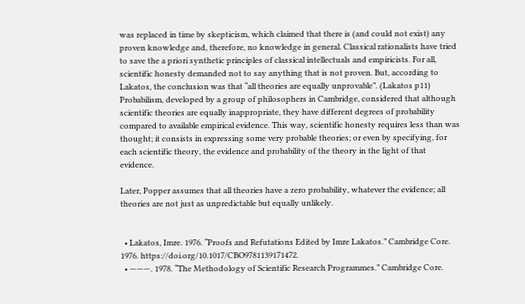was replaced in time by skepticism, which claimed that there is (and could not exist) any proven knowledge and, therefore, no knowledge in general. Classical rationalists have tried to save the a priori synthetic principles of classical intellectuals and empiricists. For all, scientific honesty demanded not to say anything that is not proven. But, according to Lakatos, the conclusion was that “all theories are equally unprovable”. (Lakatos p11) Probabilism, developed by a group of philosophers in Cambridge, considered that although scientific theories are equally inappropriate, they have different degrees of probability compared to available empirical evidence. This way, scientific honesty requires less than was thought; it consists in expressing some very probable theories; or even by specifying, for each scientific theory, the evidence and probability of the theory in the light of that evidence.

Later, Popper assumes that all theories have a zero probability, whatever the evidence; all theories are not just as unpredictable but equally unlikely.


  • Lakatos, Imre. 1976. “Proofs and Refutations Edited by Imre Lakatos.” Cambridge Core. 1976. https://doi.org/10.1017/CBO9781139171472.
  • ———. 1978. “The Methodology of Scientific Research Programmes.” Cambridge Core.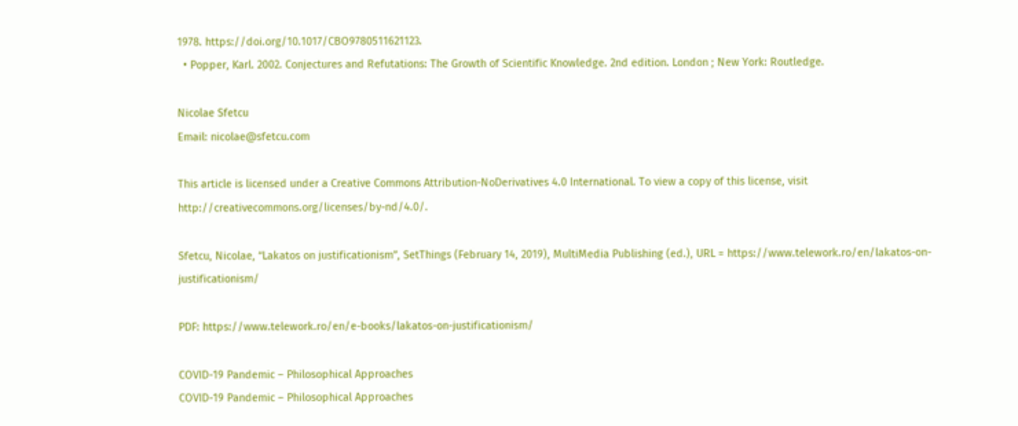1978. https://doi.org/10.1017/CBO9780511621123.
  • Popper, Karl. 2002. Conjectures and Refutations: The Growth of Scientific Knowledge. 2nd edition. London ; New York: Routledge.

Nicolae Sfetcu
Email: nicolae@sfetcu.com

This article is licensed under a Creative Commons Attribution-NoDerivatives 4.0 International. To view a copy of this license, visit http://creativecommons.org/licenses/by-nd/4.0/.

Sfetcu, Nicolae, “Lakatos on justificationism”, SetThings (February 14, 2019), MultiMedia Publishing (ed.), URL = https://www.telework.ro/en/lakatos-on-justificationism/

PDF: https://www.telework.ro/en/e-books/lakatos-on-justificationism/

COVID-19 Pandemic – Philosophical Approaches
COVID-19 Pandemic – Philosophical Approaches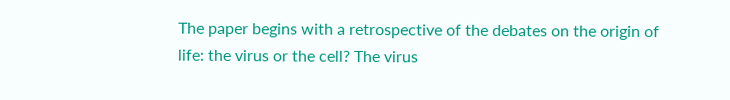The paper begins with a retrospective of the debates on the origin of life: the virus or the cell? The virus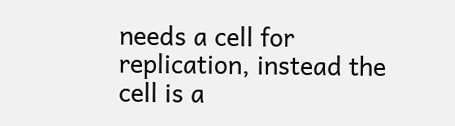needs a cell for replication, instead the cell is a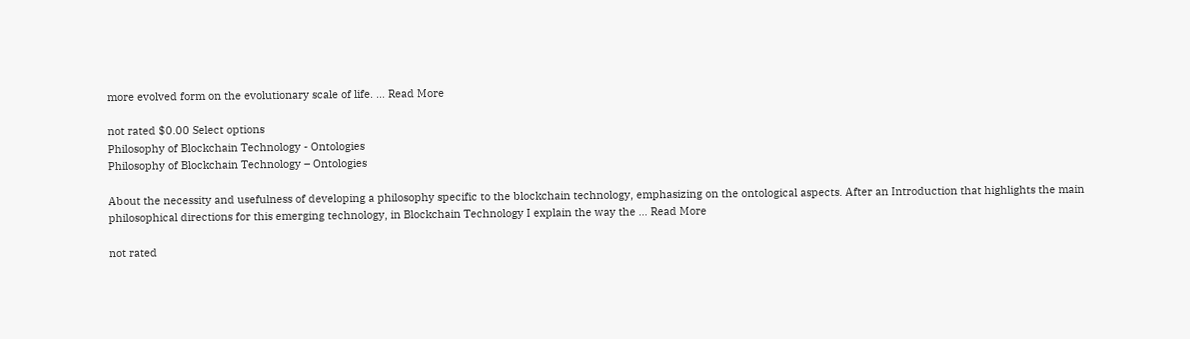more evolved form on the evolutionary scale of life. … Read More

not rated $0.00 Select options
Philosophy of Blockchain Technology - Ontologies
Philosophy of Blockchain Technology – Ontologies

About the necessity and usefulness of developing a philosophy specific to the blockchain technology, emphasizing on the ontological aspects. After an Introduction that highlights the main philosophical directions for this emerging technology, in Blockchain Technology I explain the way the … Read More

not rated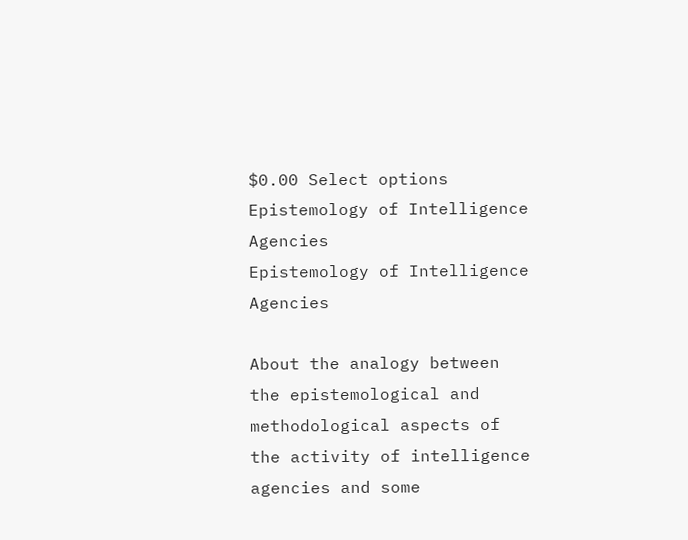$0.00 Select options
Epistemology of Intelligence Agencies
Epistemology of Intelligence Agencies

About the analogy between the epistemological and methodological aspects of the activity of intelligence agencies and some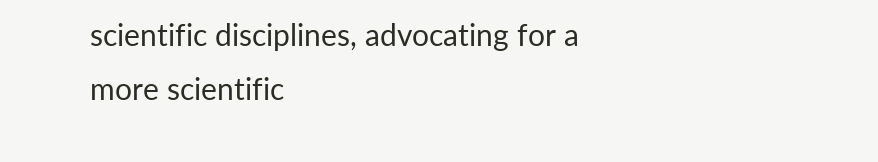scientific disciplines, advocating for a more scientific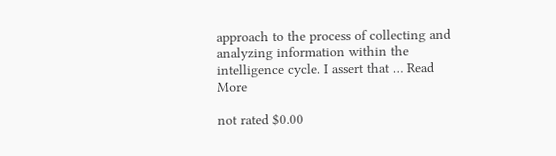approach to the process of collecting and analyzing information within the intelligence cycle. I assert that … Read More

not rated $0.00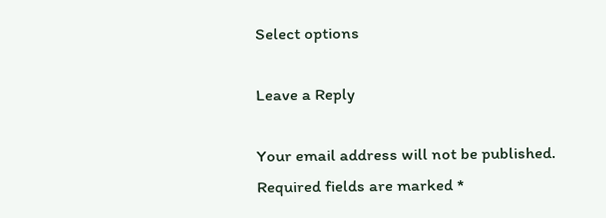Select options

Leave a Reply

Your email address will not be published. Required fields are marked *